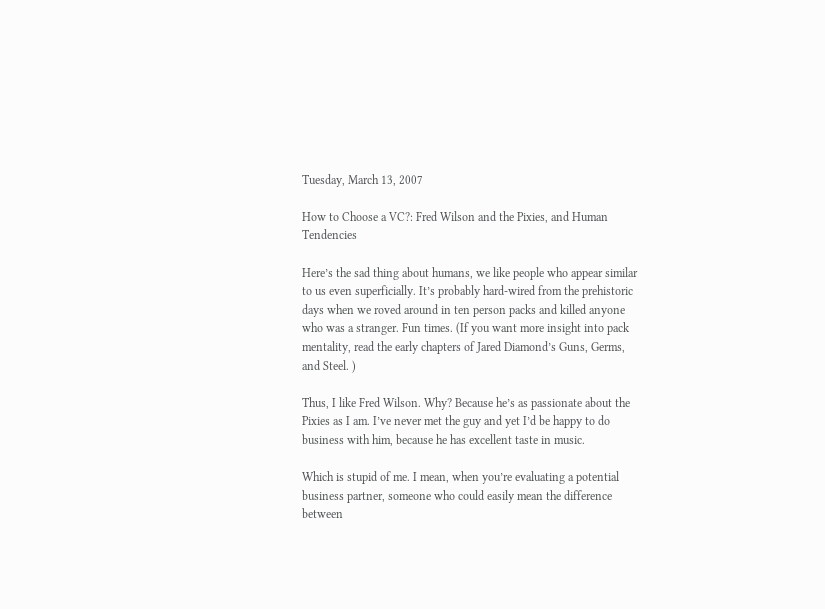Tuesday, March 13, 2007

How to Choose a VC?: Fred Wilson and the Pixies, and Human Tendencies

Here’s the sad thing about humans, we like people who appear similar to us even superficially. It’s probably hard-wired from the prehistoric days when we roved around in ten person packs and killed anyone who was a stranger. Fun times. (If you want more insight into pack mentality, read the early chapters of Jared Diamond’s Guns, Germs, and Steel. )

Thus, I like Fred Wilson. Why? Because he’s as passionate about the Pixies as I am. I’ve never met the guy and yet I’d be happy to do business with him, because he has excellent taste in music.

Which is stupid of me. I mean, when you’re evaluating a potential business partner, someone who could easily mean the difference between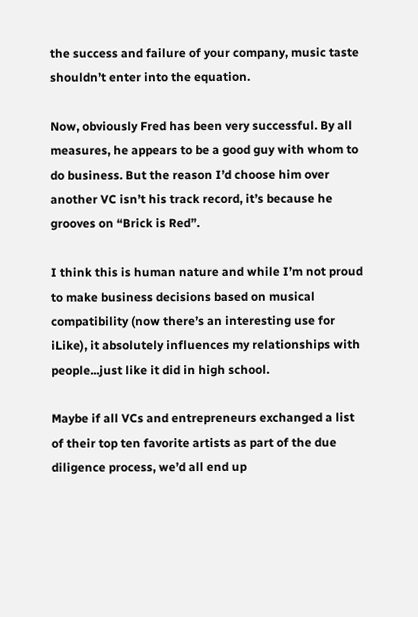the success and failure of your company, music taste shouldn’t enter into the equation.

Now, obviously Fred has been very successful. By all measures, he appears to be a good guy with whom to do business. But the reason I’d choose him over another VC isn’t his track record, it’s because he grooves on “Brick is Red”.

I think this is human nature and while I’m not proud to make business decisions based on musical compatibility (now there’s an interesting use for iLike), it absolutely influences my relationships with people...just like it did in high school.

Maybe if all VCs and entrepreneurs exchanged a list of their top ten favorite artists as part of the due diligence process, we’d all end up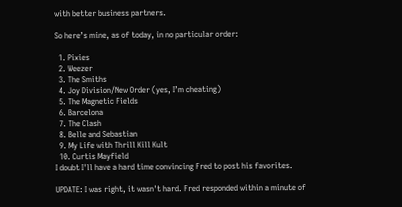with better business partners.

So here’s mine, as of today, in no particular order:

  1. Pixies
  2. Weezer
  3. The Smiths
  4. Joy Division/New Order (yes, I’m cheating)
  5. The Magnetic Fields
  6. Barcelona
  7. The Clash
  8. Belle and Sebastian
  9. My Life with Thrill Kill Kult
  10. Curtis Mayfield
I doubt I'll have a hard time convincing Fred to post his favorites.

UPDATE: I was right, it wasn't hard. Fred responded within a minute of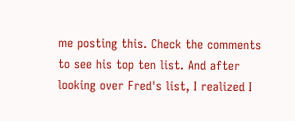me posting this. Check the comments to see his top ten list. And after looking over Fred's list, I realized I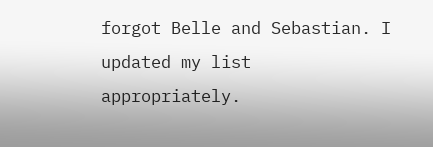forgot Belle and Sebastian. I updated my list appropriately.